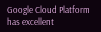Google Cloud Platform has excellent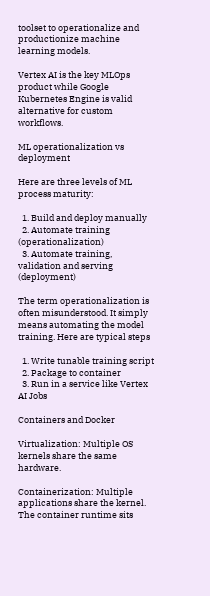toolset to operationalize and productionize machine learning models.

Vertex AI is the key MLOps product while Google Kubernetes Engine is valid alternative for custom workflows.

ML operationalization vs deployment

Here are three levels of ML process maturity:

  1. Build and deploy manually
  2. Automate training (operationalization)
  3. Automate training, validation and serving (deployment)

The term operationalization is often misunderstood. It simply means automating the model training. Here are typical steps

  1. Write tunable training script
  2. Package to container
  3. Run in a service like Vertex AI Jobs

Containers and Docker

Virtualization: Multiple OS kernels share the same hardware.

Containerization: Multiple applications share the kernel. The container runtime sits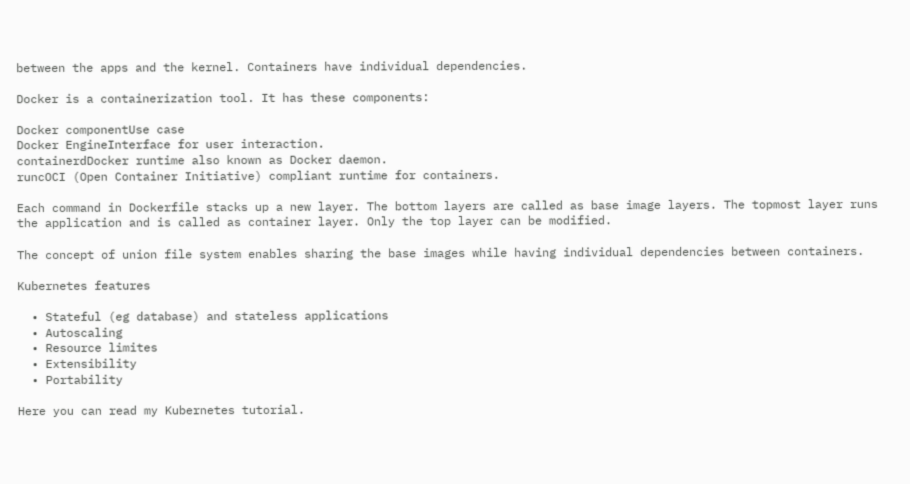between the apps and the kernel. Containers have individual dependencies.

Docker is a containerization tool. It has these components:

Docker componentUse case
Docker EngineInterface for user interaction.
containerdDocker runtime also known as Docker daemon.
runcOCI (Open Container Initiative) compliant runtime for containers.

Each command in Dockerfile stacks up a new layer. The bottom layers are called as base image layers. The topmost layer runs the application and is called as container layer. Only the top layer can be modified.

The concept of union file system enables sharing the base images while having individual dependencies between containers.

Kubernetes features

  • Stateful (eg database) and stateless applications
  • Autoscaling
  • Resource limites
  • Extensibility
  • Portability

Here you can read my Kubernetes tutorial.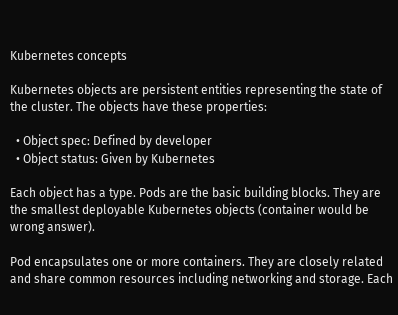Kubernetes concepts

Kubernetes objects are persistent entities representing the state of the cluster. The objects have these properties:

  • Object spec: Defined by developer
  • Object status: Given by Kubernetes

Each object has a type. Pods are the basic building blocks. They are the smallest deployable Kubernetes objects (container would be wrong answer).

Pod encapsulates one or more containers. They are closely related and share common resources including networking and storage. Each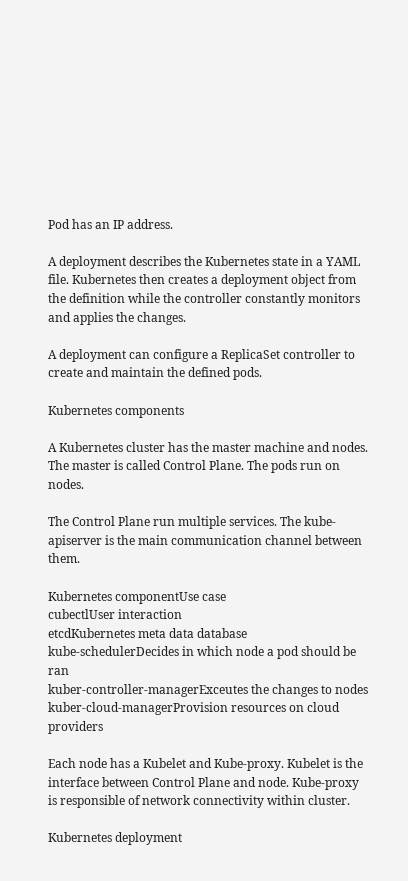Pod has an IP address.

A deployment describes the Kubernetes state in a YAML file. Kubernetes then creates a deployment object from the definition while the controller constantly monitors and applies the changes.

A deployment can configure a ReplicaSet controller to create and maintain the defined pods.

Kubernetes components

A Kubernetes cluster has the master machine and nodes. The master is called Control Plane. The pods run on nodes.

The Control Plane run multiple services. The kube-apiserver is the main communication channel between them.

Kubernetes componentUse case
cubectlUser interaction
etcdKubernetes meta data database
kube-schedulerDecides in which node a pod should be ran
kuber-controller-managerExceutes the changes to nodes
kuber-cloud-managerProvision resources on cloud providers

Each node has a Kubelet and Kube-proxy. Kubelet is the interface between Control Plane and node. Kube-proxy is responsible of network connectivity within cluster.

Kubernetes deployment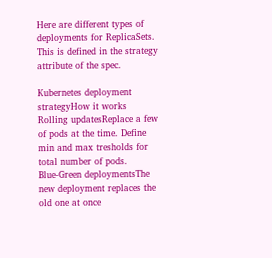Here are different types of deployments for ReplicaSets. This is defined in the strategy attribute of the spec.

Kubernetes deployment strategyHow it works
Rolling updatesReplace a few of pods at the time. Define min and max tresholds for total number of pods.
Blue-Green deploymentsThe new deployment replaces the old one at once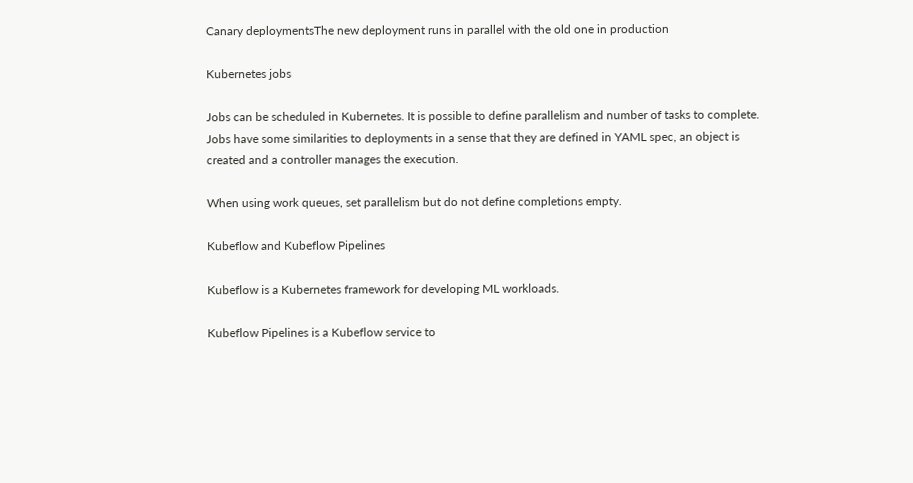Canary deploymentsThe new deployment runs in parallel with the old one in production

Kubernetes jobs

Jobs can be scheduled in Kubernetes. It is possible to define parallelism and number of tasks to complete. Jobs have some similarities to deployments in a sense that they are defined in YAML spec, an object is created and a controller manages the execution.

When using work queues, set parallelism but do not define completions empty.

Kubeflow and Kubeflow Pipelines

Kubeflow is a Kubernetes framework for developing ML workloads.

Kubeflow Pipelines is a Kubeflow service to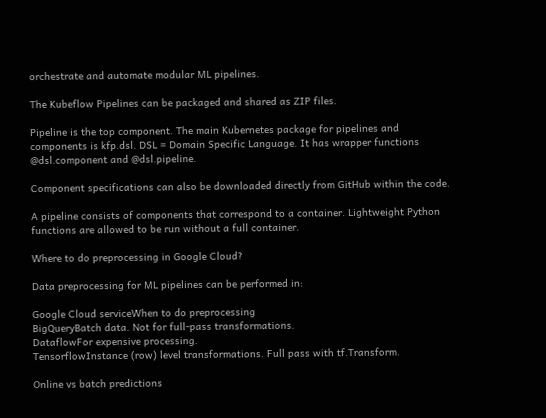orchestrate and automate modular ML pipelines.

The Kubeflow Pipelines can be packaged and shared as ZIP files.

Pipeline is the top component. The main Kubernetes package for pipelines and components is kfp.dsl. DSL = Domain Specific Language. It has wrapper functions @dsl.component and @dsl.pipeline.

Component specifications can also be downloaded directly from GitHub within the code.

A pipeline consists of components that correspond to a container. Lightweight Python functions are allowed to be run without a full container.

Where to do preprocessing in Google Cloud?

Data preprocessing for ML pipelines can be performed in:

Google Cloud serviceWhen to do preprocessing
BigQueryBatch data. Not for full-pass transformations.
DataflowFor expensive processing.
TensorflowInstance (row) level transformations. Full pass with tf.Transform.

Online vs batch predictions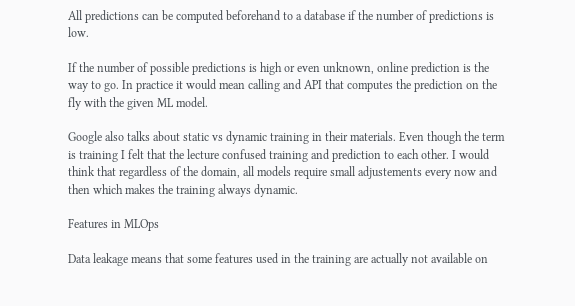All predictions can be computed beforehand to a database if the number of predictions is low.

If the number of possible predictions is high or even unknown, online prediction is the way to go. In practice it would mean calling and API that computes the prediction on the fly with the given ML model.

Google also talks about static vs dynamic training in their materials. Even though the term is training I felt that the lecture confused training and prediction to each other. I would think that regardless of the domain, all models require small adjustements every now and then which makes the training always dynamic.

Features in MLOps

Data leakage means that some features used in the training are actually not available on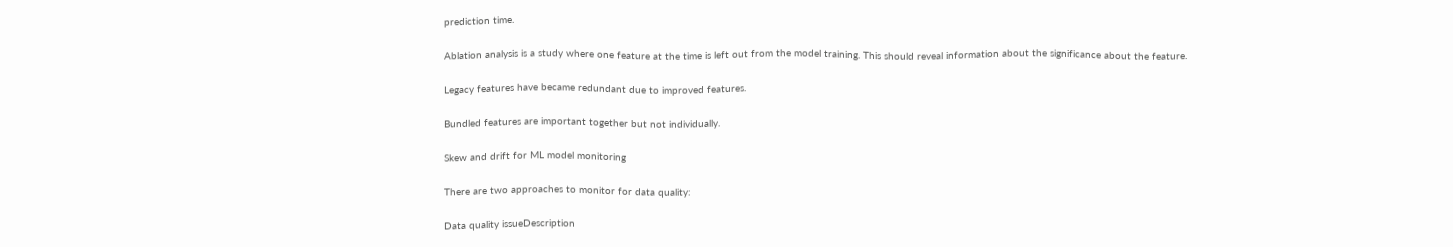prediction time.

Ablation analysis is a study where one feature at the time is left out from the model training. This should reveal information about the significance about the feature.

Legacy features have became redundant due to improved features.

Bundled features are important together but not individually.

Skew and drift for ML model monitoring

There are two approaches to monitor for data quality:

Data quality issueDescription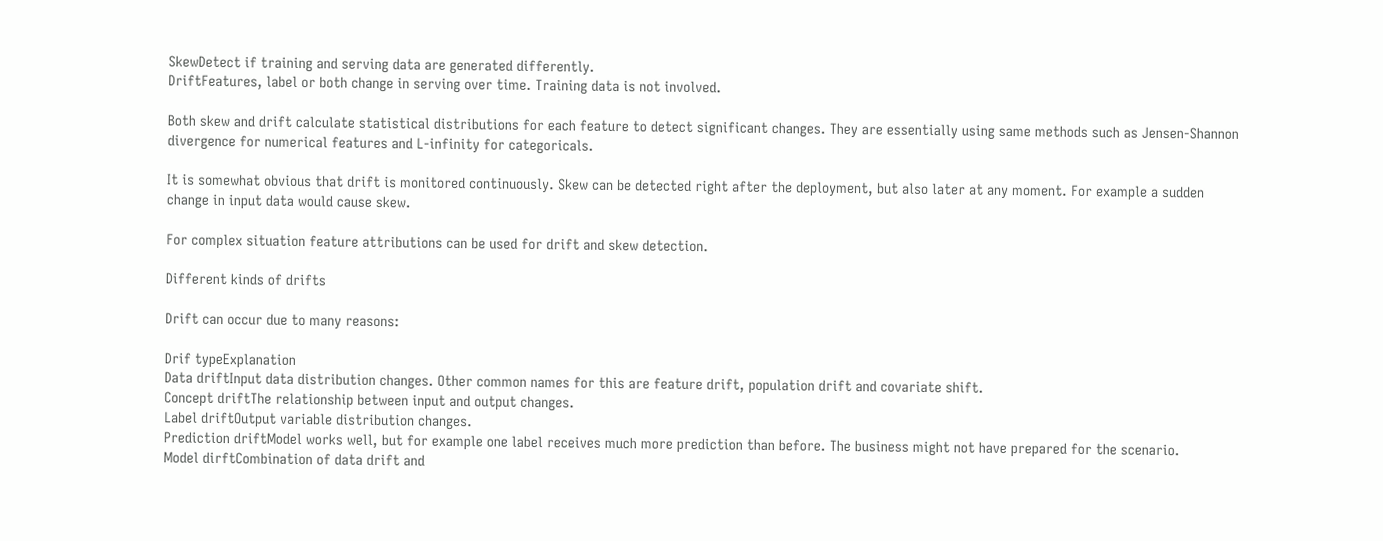SkewDetect if training and serving data are generated differently.
DriftFeatures, label or both change in serving over time. Training data is not involved.

Both skew and drift calculate statistical distributions for each feature to detect significant changes. They are essentially using same methods such as Jensen-Shannon divergence for numerical features and L-infinity for categoricals.

It is somewhat obvious that drift is monitored continuously. Skew can be detected right after the deployment, but also later at any moment. For example a sudden change in input data would cause skew.

For complex situation feature attributions can be used for drift and skew detection.

Different kinds of drifts

Drift can occur due to many reasons:

Drif typeExplanation
Data driftInput data distribution changes. Other common names for this are feature drift, population drift and covariate shift.
Concept driftThe relationship between input and output changes.
Label driftOutput variable distribution changes.
Prediction driftModel works well, but for example one label receives much more prediction than before. The business might not have prepared for the scenario.
Model dirftCombination of data drift and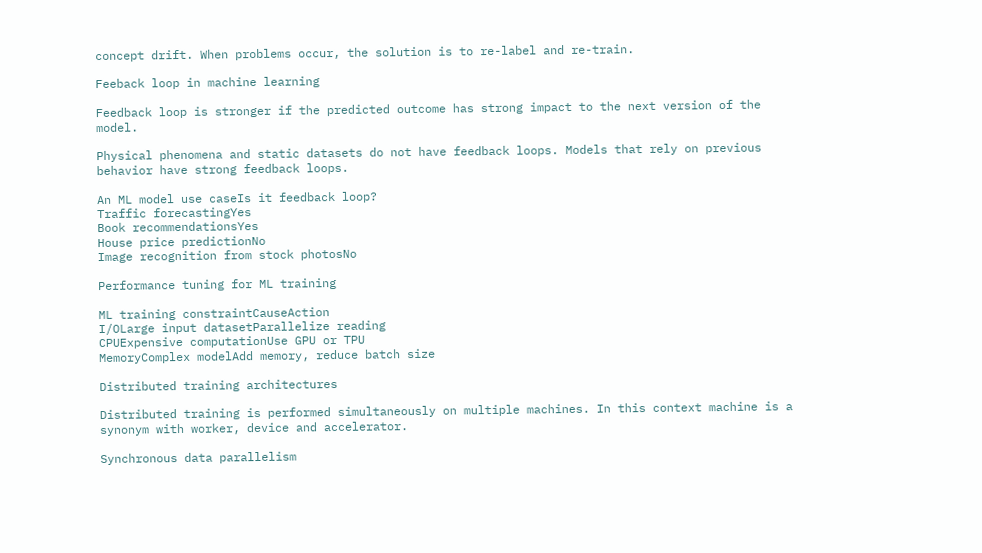concept drift. When problems occur, the solution is to re-label and re-train.

Feeback loop in machine learning

Feedback loop is stronger if the predicted outcome has strong impact to the next version of the model.

Physical phenomena and static datasets do not have feedback loops. Models that rely on previous behavior have strong feedback loops.

An ML model use caseIs it feedback loop?
Traffic forecastingYes
Book recommendationsYes
House price predictionNo
Image recognition from stock photosNo

Performance tuning for ML training

ML training constraintCauseAction
I/OLarge input datasetParallelize reading
CPUExpensive computationUse GPU or TPU
MemoryComplex modelAdd memory, reduce batch size

Distributed training architectures

Distributed training is performed simultaneously on multiple machines. In this context machine is a synonym with worker, device and accelerator.

Synchronous data parallelism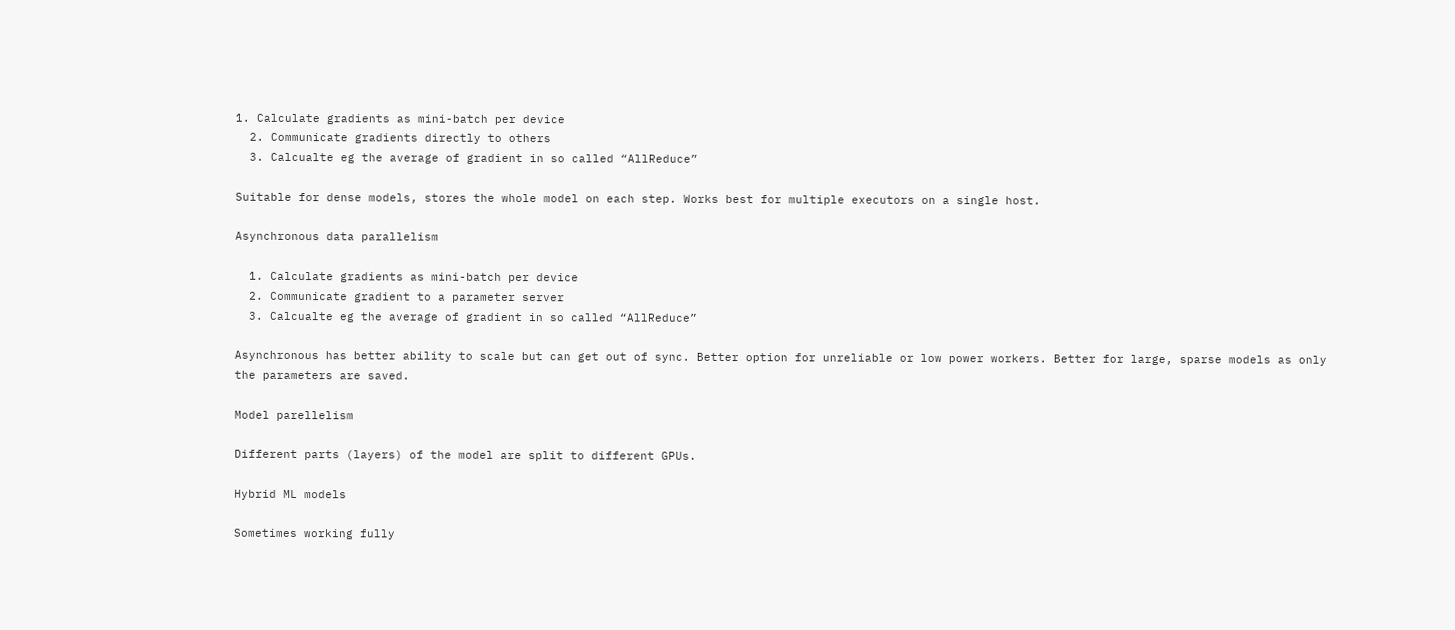1. Calculate gradients as mini-batch per device
  2. Communicate gradients directly to others
  3. Calcualte eg the average of gradient in so called “AllReduce”

Suitable for dense models, stores the whole model on each step. Works best for multiple executors on a single host.

Asynchronous data parallelism

  1. Calculate gradients as mini-batch per device
  2. Communicate gradient to a parameter server
  3. Calcualte eg the average of gradient in so called “AllReduce”

Asynchronous has better ability to scale but can get out of sync. Better option for unreliable or low power workers. Better for large, sparse models as only the parameters are saved.

Model parellelism

Different parts (layers) of the model are split to different GPUs.

Hybrid ML models

Sometimes working fully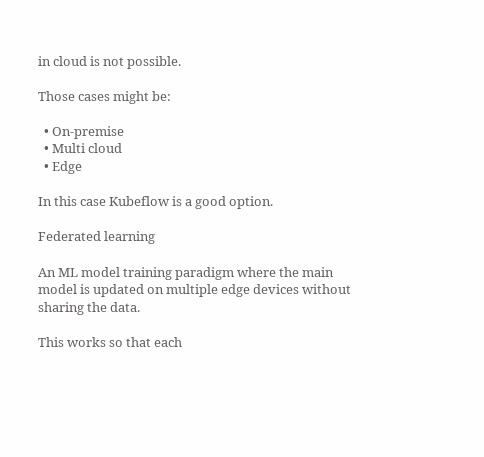in cloud is not possible.

Those cases might be:

  • On-premise
  • Multi cloud
  • Edge

In this case Kubeflow is a good option.

Federated learning

An ML model training paradigm where the main model is updated on multiple edge devices without sharing the data.

This works so that each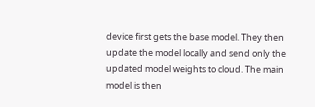device first gets the base model. They then update the model locally and send only the updated model weights to cloud. The main model is then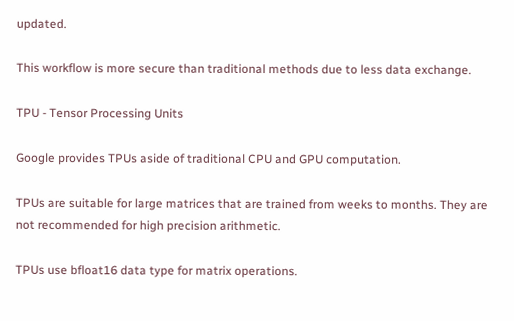updated.

This workflow is more secure than traditional methods due to less data exchange.

TPU - Tensor Processing Units

Google provides TPUs aside of traditional CPU and GPU computation.

TPUs are suitable for large matrices that are trained from weeks to months. They are not recommended for high precision arithmetic.

TPUs use bfloat16 data type for matrix operations.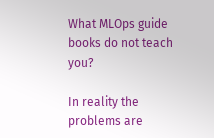What MLOps guide books do not teach you?

In reality the problems are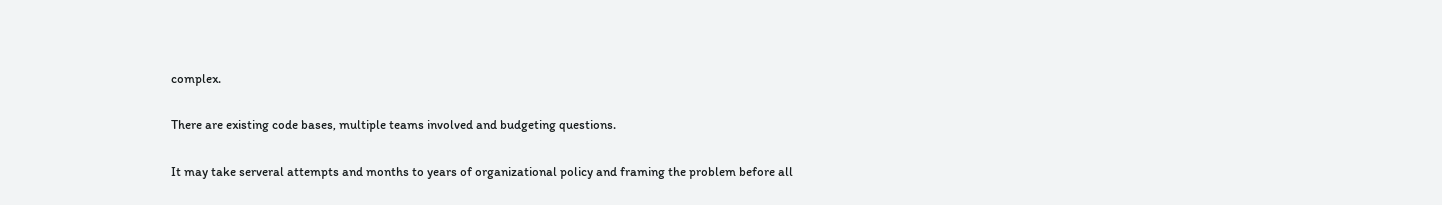complex.

There are existing code bases, multiple teams involved and budgeting questions.

It may take serveral attempts and months to years of organizational policy and framing the problem before all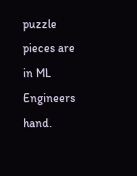puzzle pieces are in ML Engineers hand.